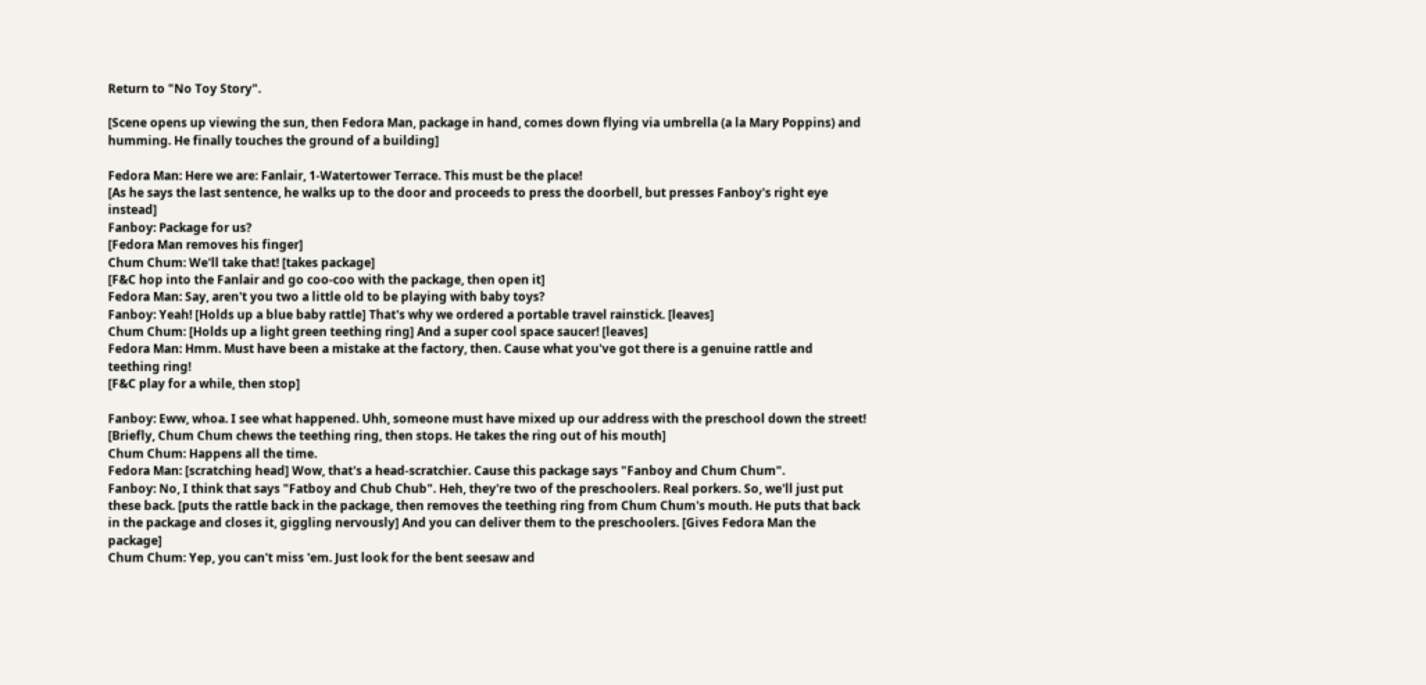Return to "No Toy Story".

[Scene opens up viewing the sun, then Fedora Man, package in hand, comes down flying via umbrella (a la Mary Poppins) and humming. He finally touches the ground of a building]

Fedora Man: Here we are: Fanlair, 1-Watertower Terrace. This must be the place!
[As he says the last sentence, he walks up to the door and proceeds to press the doorbell, but presses Fanboy's right eye instead]
Fanboy: Package for us?
[Fedora Man removes his finger]
Chum Chum: We'll take that! [takes package]
[F&C hop into the Fanlair and go coo-coo with the package, then open it]
Fedora Man: Say, aren't you two a little old to be playing with baby toys?
Fanboy: Yeah! [Holds up a blue baby rattle] That's why we ordered a portable travel rainstick. [leaves]
Chum Chum: [Holds up a light green teething ring] And a super cool space saucer! [leaves]
Fedora Man: Hmm. Must have been a mistake at the factory, then. Cause what you've got there is a genuine rattle and teething ring!
[F&C play for a while, then stop]

Fanboy: Eww, whoa. I see what happened. Uhh, someone must have mixed up our address with the preschool down the street!
[Briefly, Chum Chum chews the teething ring, then stops. He takes the ring out of his mouth]
Chum Chum: Happens all the time.
Fedora Man: [scratching head] Wow, that's a head-scratchier. Cause this package says "Fanboy and Chum Chum".
Fanboy: No, I think that says "Fatboy and Chub Chub". Heh, they're two of the preschoolers. Real porkers. So, we'll just put these back. [puts the rattle back in the package, then removes the teething ring from Chum Chum's mouth. He puts that back in the package and closes it, giggling nervously] And you can deliver them to the preschoolers. [Gives Fedora Man the package]
Chum Chum: Yep, you can't miss 'em. Just look for the bent seesaw and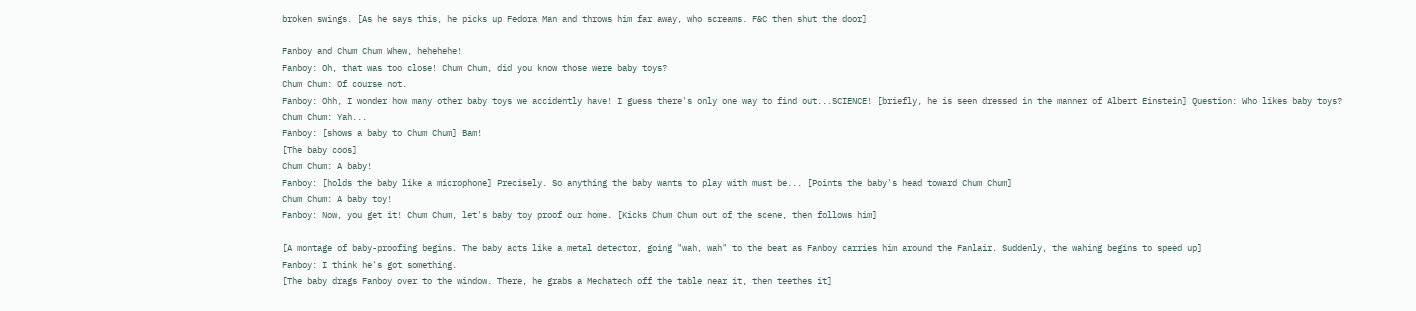broken swings. [As he says this, he picks up Fedora Man and throws him far away, who screams. F&C then shut the door]

Fanboy and Chum Chum Whew, hehehehe!
Fanboy: Oh, that was too close! Chum Chum, did you know those were baby toys?
Chum Chum: Of course not.
Fanboy: Ohh, I wonder how many other baby toys we accidently have! I guess there's only one way to find out...SCIENCE! [briefly, he is seen dressed in the manner of Albert Einstein] Question: Who likes baby toys?
Chum Chum: Yah...
Fanboy: [shows a baby to Chum Chum] Bam!
[The baby coos]
Chum Chum: A baby!
Fanboy: [holds the baby like a microphone] Precisely. So anything the baby wants to play with must be... [Points the baby's head toward Chum Chum]
Chum Chum: A baby toy!
Fanboy: Now, you get it! Chum Chum, let's baby toy proof our home. [Kicks Chum Chum out of the scene, then follows him]

[A montage of baby-proofing begins. The baby acts like a metal detector, going "wah, wah" to the beat as Fanboy carries him around the Fanlair. Suddenly, the wahing begins to speed up]
Fanboy: I think he's got something.
[The baby drags Fanboy over to the window. There, he grabs a Mechatech off the table near it, then teethes it]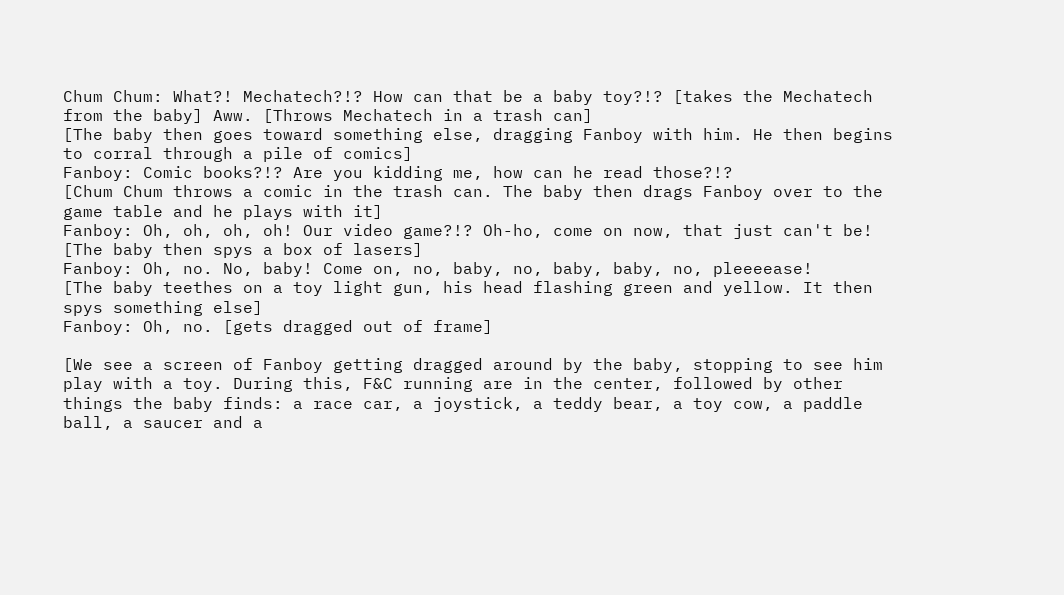Chum Chum: What?! Mechatech?!? How can that be a baby toy?!? [takes the Mechatech from the baby] Aww. [Throws Mechatech in a trash can]
[The baby then goes toward something else, dragging Fanboy with him. He then begins to corral through a pile of comics]
Fanboy: Comic books?!? Are you kidding me, how can he read those?!?
[Chum Chum throws a comic in the trash can. The baby then drags Fanboy over to the game table and he plays with it]
Fanboy: Oh, oh, oh, oh! Our video game?!? Oh-ho, come on now, that just can't be!
[The baby then spys a box of lasers]
Fanboy: Oh, no. No, baby! Come on, no, baby, no, baby, baby, no, pleeeease!
[The baby teethes on a toy light gun, his head flashing green and yellow. It then spys something else]
Fanboy: Oh, no. [gets dragged out of frame]

[We see a screen of Fanboy getting dragged around by the baby, stopping to see him play with a toy. During this, F&C running are in the center, followed by other things the baby finds: a race car, a joystick, a teddy bear, a toy cow, a paddle ball, a saucer and a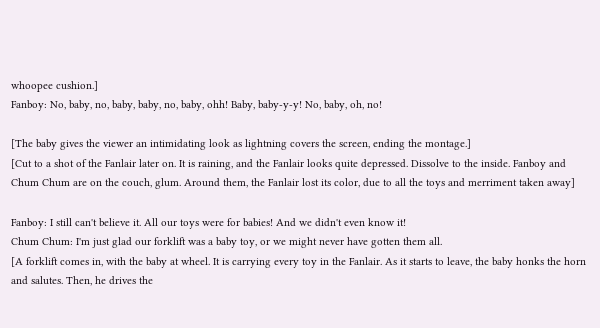whoopee cushion.]
Fanboy: No, baby, no, baby, baby, no, baby, ohh! Baby, baby-y-y! No, baby, oh, no!

[The baby gives the viewer an intimidating look as lightning covers the screen, ending the montage.]
[Cut to a shot of the Fanlair later on. It is raining, and the Fanlair looks quite depressed. Dissolve to the inside. Fanboy and Chum Chum are on the couch, glum. Around them, the Fanlair lost its color, due to all the toys and merriment taken away]

Fanboy: I still can't believe it. All our toys were for babies! And we didn't even know it!
Chum Chum: I'm just glad our forklift was a baby toy, or we might never have gotten them all.
[A forklift comes in, with the baby at wheel. It is carrying every toy in the Fanlair. As it starts to leave, the baby honks the horn and salutes. Then, he drives the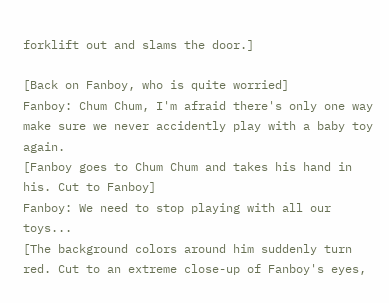forklift out and slams the door.]

[Back on Fanboy, who is quite worried]
Fanboy: Chum Chum, I'm afraid there's only one way make sure we never accidently play with a baby toy again.
[Fanboy goes to Chum Chum and takes his hand in his. Cut to Fanboy]
Fanboy: We need to stop playing with all our toys...
[The background colors around him suddenly turn red. Cut to an extreme close-up of Fanboy's eyes,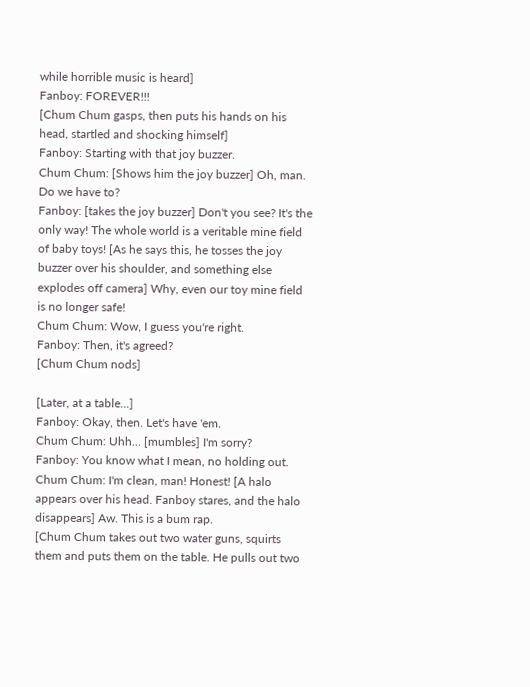while horrible music is heard]
Fanboy: FOREVER!!!
[Chum Chum gasps, then puts his hands on his head, startled and shocking himself]
Fanboy: Starting with that joy buzzer.
Chum Chum: [Shows him the joy buzzer] Oh, man. Do we have to?
Fanboy: [takes the joy buzzer] Don't you see? It's the only way! The whole world is a veritable mine field of baby toys! [As he says this, he tosses the joy buzzer over his shoulder, and something else explodes off camera] Why, even our toy mine field is no longer safe!
Chum Chum: Wow, I guess you're right.
Fanboy: Then, it's agreed?
[Chum Chum nods]

[Later, at a table...]
Fanboy: Okay, then. Let's have 'em.
Chum Chum: Uhh... [mumbles] I'm sorry?
Fanboy: You know what I mean, no holding out.
Chum Chum: I'm clean, man! Honest! [A halo appears over his head. Fanboy stares, and the halo disappears] Aw. This is a bum rap.
[Chum Chum takes out two water guns, squirts them and puts them on the table. He pulls out two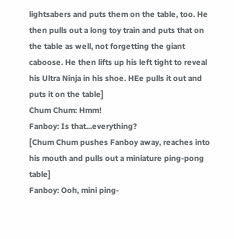lightsabers and puts them on the table, too. He then pulls out a long toy train and puts that on the table as well, not forgetting the giant caboose. He then lifts up his left tight to reveal his Ultra Ninja in his shoe. HEe pulls it out and puts it on the table]
Chum Chum: Hmm!
Fanboy: Is that...everything?
[Chum Chum pushes Fanboy away, reaches into his mouth and pulls out a miniature ping-pong table]
Fanboy: Ooh, mini ping-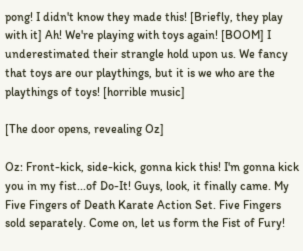pong! I didn't know they made this! [Briefly, they play with it] Ah! We're playing with toys again! [BOOM] I underestimated their strangle hold upon us. We fancy that toys are our playthings, but it is we who are the playthings of toys! [horrible music]

[The door opens, revealing Oz]

Oz: Front-kick, side-kick, gonna kick this! I'm gonna kick you in my fist...of Do-It! Guys, look, it finally came. My Five Fingers of Death Karate Action Set. Five Fingers sold separately. Come on, let us form the Fist of Fury!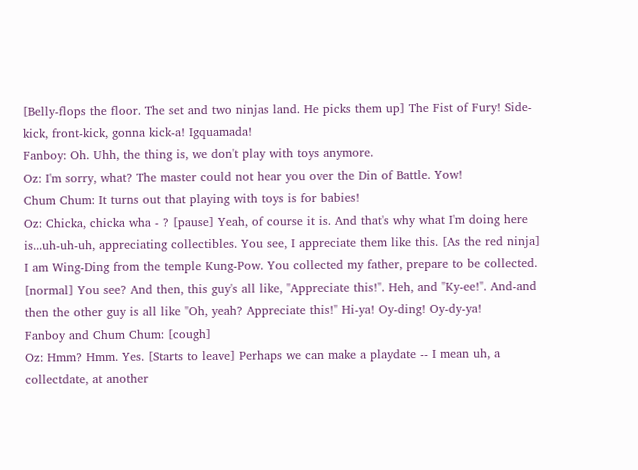[Belly-flops the floor. The set and two ninjas land. He picks them up] The Fist of Fury! Side-kick, front-kick, gonna kick-a! Igquamada!
Fanboy: Oh. Uhh, the thing is, we don't play with toys anymore.
Oz: I'm sorry, what? The master could not hear you over the Din of Battle. Yow!
Chum Chum: It turns out that playing with toys is for babies!
Oz: Chicka, chicka wha - ? [pause] Yeah, of course it is. And that's why what I'm doing here is...uh-uh-uh, appreciating collectibles. You see, I appreciate them like this. [As the red ninja] I am Wing-Ding from the temple Kung-Pow. You collected my father, prepare to be collected. [normal] You see? And then, this guy's all like, "Appreciate this!". Heh, and "Ky-ee!". And-and then the other guy is all like "Oh, yeah? Appreciate this!" Hi-ya! Oy-ding! Oy-dy-ya!
Fanboy and Chum Chum: [cough]
Oz: Hmm? Hmm. Yes. [Starts to leave] Perhaps we can make a playdate -- I mean uh, a collectdate, at another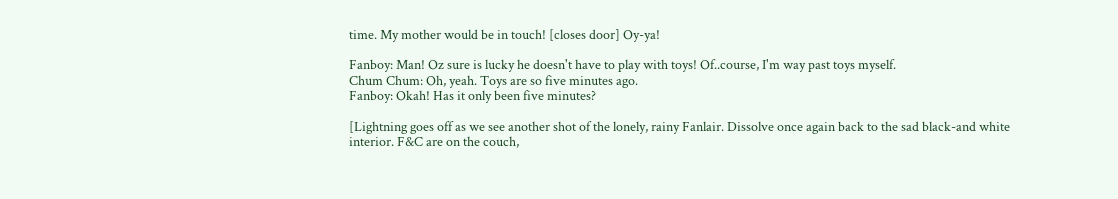time. My mother would be in touch! [closes door] Oy-ya!

Fanboy: Man! Oz sure is lucky he doesn't have to play with toys! Of..course, I'm way past toys myself.
Chum Chum: Oh, yeah. Toys are so five minutes ago.
Fanboy: Okah! Has it only been five minutes?

[Lightning goes off as we see another shot of the lonely, rainy Fanlair. Dissolve once again back to the sad black-and white interior. F&C are on the couch,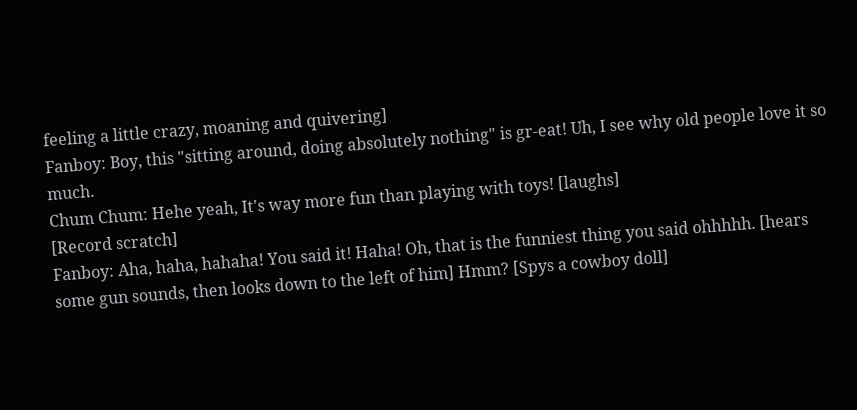feeling a little crazy, moaning and quivering]
Fanboy: Boy, this "sitting around, doing absolutely nothing" is gr-eat! Uh, I see why old people love it so much.
Chum Chum: Hehe yeah, It's way more fun than playing with toys! [laughs]
[Record scratch]
Fanboy: Aha, haha, hahaha! You said it! Haha! Oh, that is the funniest thing you said ohhhhh. [hears some gun sounds, then looks down to the left of him] Hmm? [Spys a cowboy doll]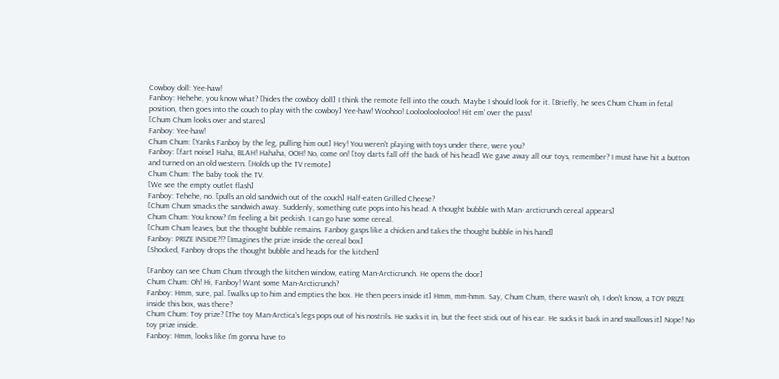Cowboy doll: Yee-haw!
Fanboy: Hehehe, you know what? [hides the cowboy doll] I think the remote fell into the couch. Maybe I should look for it. [Briefly, he sees Chum Chum in fetal position, then goes into the couch to play with the cowboy] Yee-haw! Woohoo! Loolooloolooloo! Hit em' over the pass!
[Chum Chum looks over and stares]
Fanboy: Yee-haw!
Chum Chum: [Yanks Fanboy by the leg, pulling him out] Hey! You weren't playing with toys under there, were you?
Fanboy: [fart noise] Haha, BLAH! Hahaha, OOH! No, come on! [toy darts fall off the back of his head] We gave away all our toys, remember? I must have hit a button and turned on an old western. [Holds up the TV remote]
Chum Chum: The baby took the TV.
[We see the empty outlet flash]
Fanboy: Tehehe, no. [pulls an old sandwich out of the couch] Half-eaten Grilled Cheese?
[Chum Chum smacks the sandwich away. Suddenly, something cute pops into his head. A thought bubble with Man- arcticrunch cereal appears]
Chum Chum: You know? I'm feeling a bit peckish. I can go have some cereal.
[Chum Chum leaves, but the thought bubble remains. Fanboy gasps like a chicken and takes the thought bubble in his hand]
Fanboy: PRIZE INSIDE?!? [Imagines the prize inside the cereal box]
[Shocked, Fanboy drops the thought bubble and heads for the kitchen]

[Fanboy can see Chum Chum through the kitchen window, eating Man-Arcticrunch. He opens the door]
Chum Chum: Oh! Hi, Fanboy! Want some Man-Arcticrunch?
Fanboy: Hmm, sure, pal. [walks up to him and empties the box. He then peers inside it] Hmm, mm-hmm. Say, Chum Chum, there wasn't oh, I don't know, a TOY PRIZE inside this box, was there?
Chum Chum: Toy prize? [The toy Man-Arctica's legs pops out of his nostrils. He sucks it in, but the feet stick out of his ear. He sucks it back in and swallows it] Nope! No toy prize inside.
Fanboy: Hmm, looks like I'm gonna have to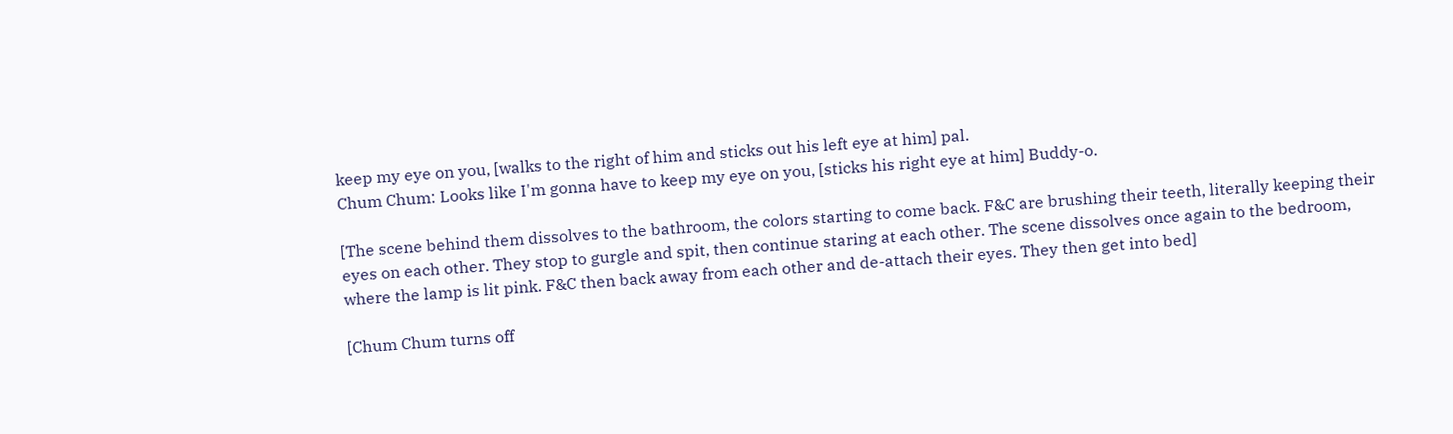keep my eye on you, [walks to the right of him and sticks out his left eye at him] pal.
Chum Chum: Looks like I'm gonna have to keep my eye on you, [sticks his right eye at him] Buddy-o.

[The scene behind them dissolves to the bathroom, the colors starting to come back. F&C are brushing their teeth, literally keeping their eyes on each other. They stop to gurgle and spit, then continue staring at each other. The scene dissolves once again to the bedroom, where the lamp is lit pink. F&C then back away from each other and de-attach their eyes. They then get into bed]

[Chum Chum turns off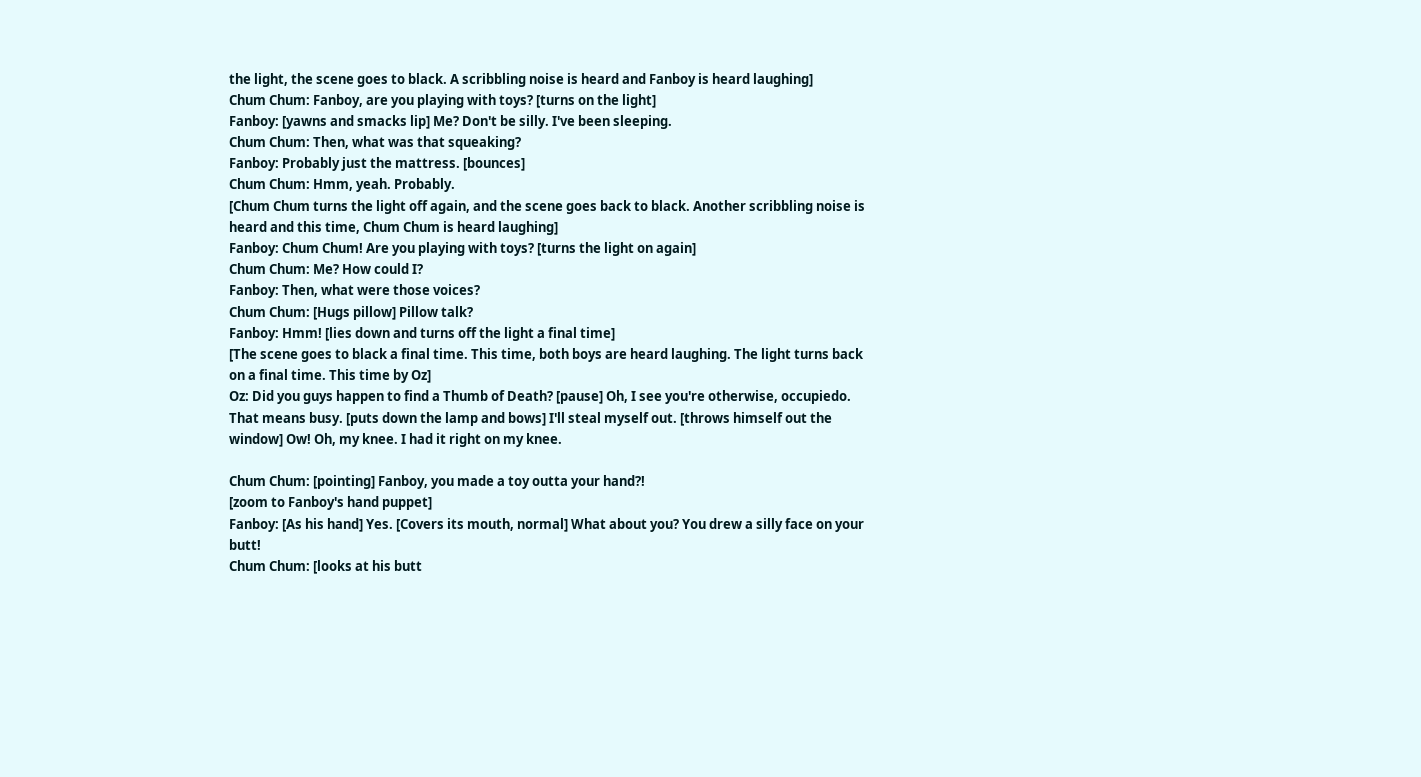the light, the scene goes to black. A scribbling noise is heard and Fanboy is heard laughing]
Chum Chum: Fanboy, are you playing with toys? [turns on the light]
Fanboy: [yawns and smacks lip] Me? Don't be silly. I've been sleeping.
Chum Chum: Then, what was that squeaking?
Fanboy: Probably just the mattress. [bounces]
Chum Chum: Hmm, yeah. Probably.
[Chum Chum turns the light off again, and the scene goes back to black. Another scribbling noise is heard and this time, Chum Chum is heard laughing]
Fanboy: Chum Chum! Are you playing with toys? [turns the light on again]
Chum Chum: Me? How could I?
Fanboy: Then, what were those voices?
Chum Chum: [Hugs pillow] Pillow talk?
Fanboy: Hmm! [lies down and turns off the light a final time]
[The scene goes to black a final time. This time, both boys are heard laughing. The light turns back on a final time. This time by Oz]
Oz: Did you guys happen to find a Thumb of Death? [pause] Oh, I see you're otherwise, occupiedo. That means busy. [puts down the lamp and bows] I'll steal myself out. [throws himself out the window] Ow! Oh, my knee. I had it right on my knee.

Chum Chum: [pointing] Fanboy, you made a toy outta your hand?!
[zoom to Fanboy's hand puppet]
Fanboy: [As his hand] Yes. [Covers its mouth, normal] What about you? You drew a silly face on your butt!
Chum Chum: [looks at his butt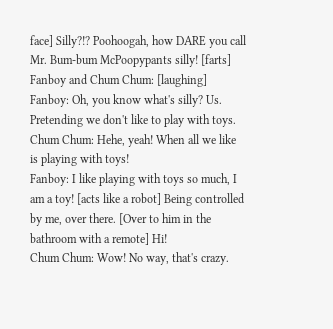face] Silly?!? Poohoogah, how DARE you call Mr. Bum-bum McPoopypants silly! [farts]
Fanboy and Chum Chum: [laughing]
Fanboy: Oh, you know what's silly? Us. Pretending we don't like to play with toys.
Chum Chum: Hehe, yeah! When all we like is playing with toys!
Fanboy: I like playing with toys so much, I am a toy! [acts like a robot] Being controlled by me, over there. [Over to him in the bathroom with a remote] Hi!
Chum Chum: Wow! No way, that's crazy.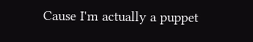Cause I'm actually a puppet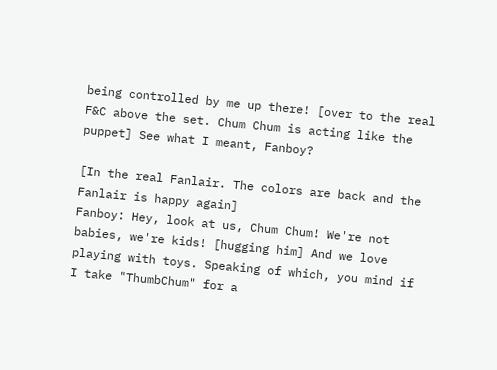being controlled by me up there! [over to the real F&C above the set. Chum Chum is acting like the puppet] See what I meant, Fanboy?

[In the real Fanlair. The colors are back and the Fanlair is happy again]
Fanboy: Hey, look at us, Chum Chum! We're not babies, we're kids! [hugging him] And we love playing with toys. Speaking of which, you mind if I take "ThumbChum" for a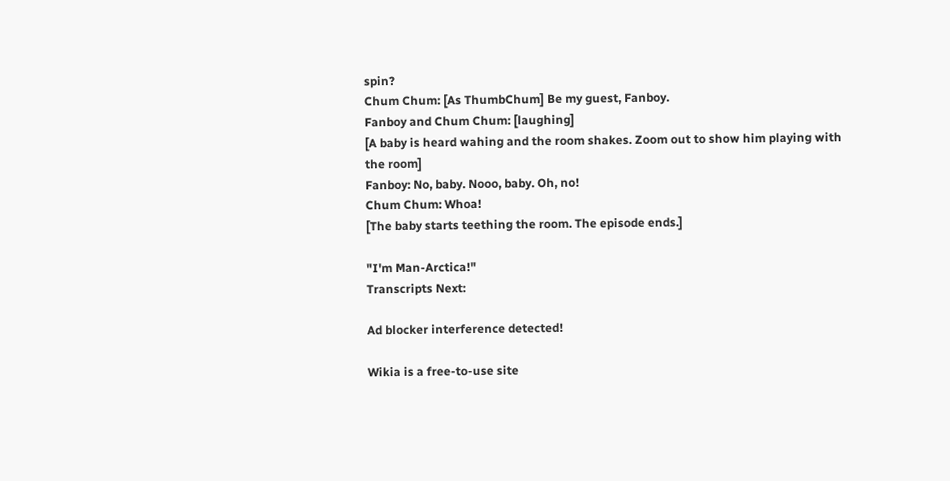spin?
Chum Chum: [As ThumbChum] Be my guest, Fanboy.
Fanboy and Chum Chum: [laughing]
[A baby is heard wahing and the room shakes. Zoom out to show him playing with the room]
Fanboy: No, baby. Nooo, baby. Oh, no!
Chum Chum: Whoa!
[The baby starts teething the room. The episode ends.]

"I'm Man-Arctica!"
Transcripts Next:

Ad blocker interference detected!

Wikia is a free-to-use site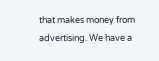that makes money from advertising. We have a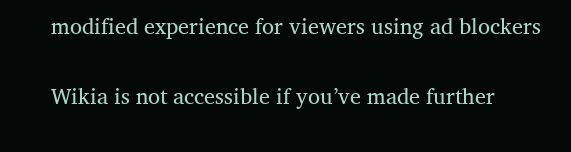modified experience for viewers using ad blockers

Wikia is not accessible if you’ve made further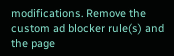modifications. Remove the custom ad blocker rule(s) and the page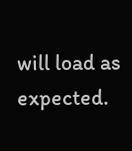will load as expected.